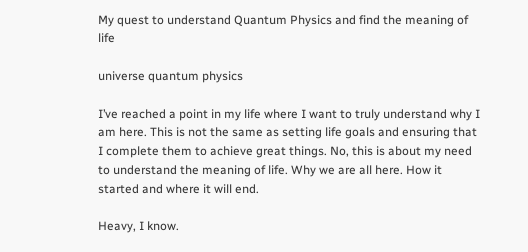My quest to understand Quantum Physics and find the meaning of life

universe quantum physics

I’ve reached a point in my life where I want to truly understand why I am here. This is not the same as setting life goals and ensuring that I complete them to achieve great things. No, this is about my need to understand the meaning of life. Why we are all here. How it started and where it will end.

Heavy, I know.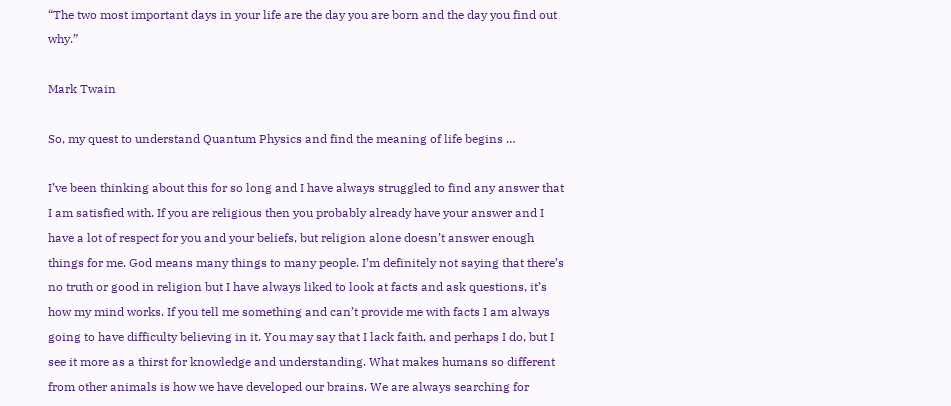“The two most important days in your life are the day you are born and the day you find out why.”

Mark Twain

So, my quest to understand Quantum Physics and find the meaning of life begins …

I’ve been thinking about this for so long and I have always struggled to find any answer that I am satisfied with. If you are religious then you probably already have your answer and I have a lot of respect for you and your beliefs, but religion alone doesn’t answer enough things for me. God means many things to many people. I’m definitely not saying that there’s no truth or good in religion but I have always liked to look at facts and ask questions, it’s how my mind works. If you tell me something and can’t provide me with facts I am always going to have difficulty believing in it. You may say that I lack faith, and perhaps I do, but I see it more as a thirst for knowledge and understanding. What makes humans so different from other animals is how we have developed our brains. We are always searching for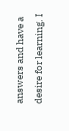answers and have a desire for learning. I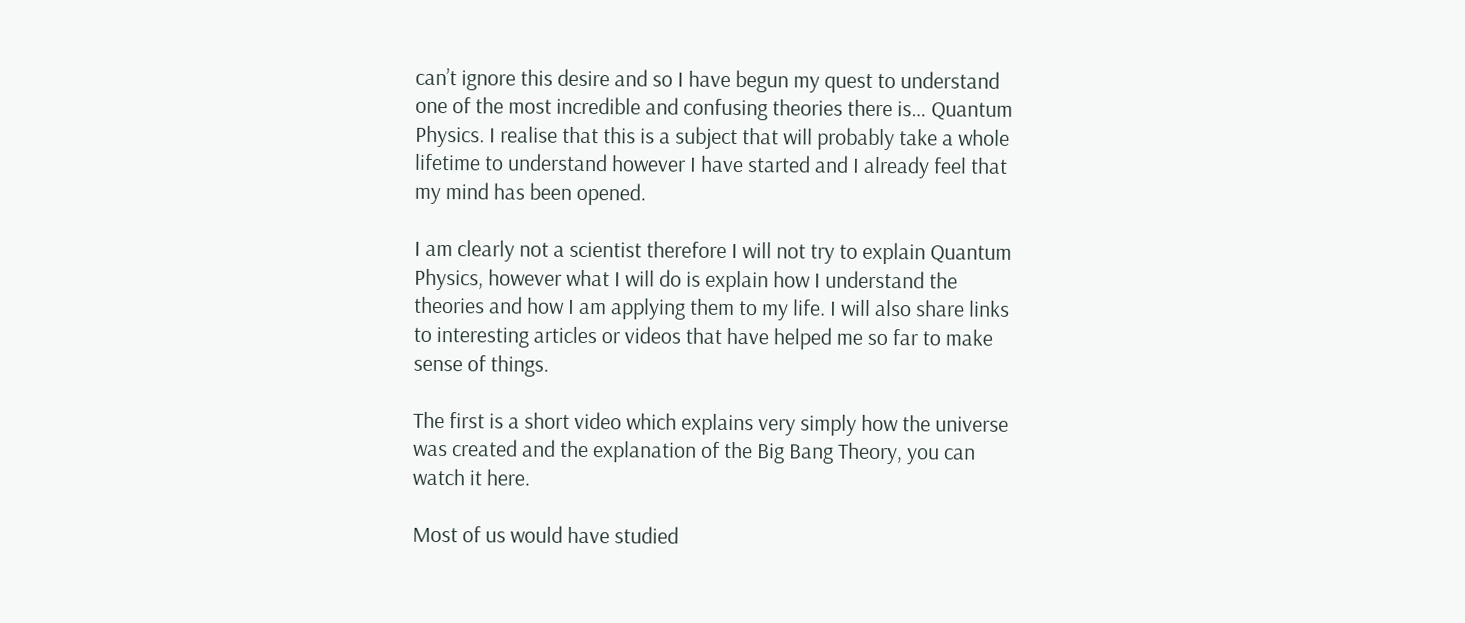can’t ignore this desire and so I have begun my quest to understand one of the most incredible and confusing theories there is… Quantum Physics. I realise that this is a subject that will probably take a whole lifetime to understand however I have started and I already feel that my mind has been opened.

I am clearly not a scientist therefore I will not try to explain Quantum Physics, however what I will do is explain how I understand the theories and how I am applying them to my life. I will also share links to interesting articles or videos that have helped me so far to make sense of things.

The first is a short video which explains very simply how the universe was created and the explanation of the Big Bang Theory, you can watch it here.

Most of us would have studied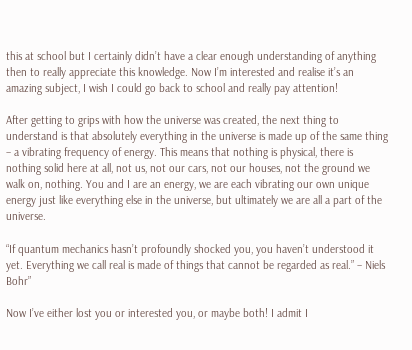this at school but I certainly didn’t have a clear enough understanding of anything then to really appreciate this knowledge. Now I’m interested and realise it’s an amazing subject, I wish I could go back to school and really pay attention!

After getting to grips with how the universe was created, the next thing to understand is that absolutely everything in the universe is made up of the same thing – a vibrating frequency of energy. This means that nothing is physical, there is nothing solid here at all, not us, not our cars, not our houses, not the ground we walk on, nothing. You and I are an energy, we are each vibrating our own unique energy just like everything else in the universe, but ultimately we are all a part of the universe.

“If quantum mechanics hasn’t profoundly shocked you, you haven’t understood it yet. Everything we call real is made of things that cannot be regarded as real.” – Niels Bohr”

Now I’ve either lost you or interested you, or maybe both! I admit I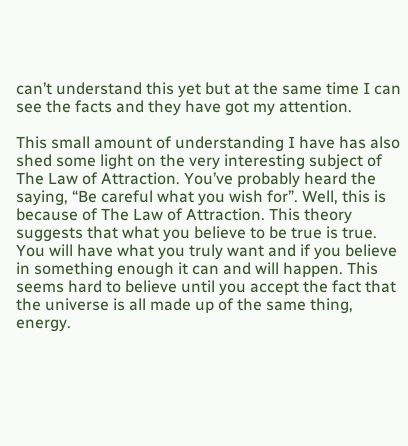can’t understand this yet but at the same time I can see the facts and they have got my attention.

This small amount of understanding I have has also shed some light on the very interesting subject of The Law of Attraction. You’ve probably heard the saying, “Be careful what you wish for”. Well, this is because of The Law of Attraction. This theory suggests that what you believe to be true is true. You will have what you truly want and if you believe in something enough it can and will happen. This seems hard to believe until you accept the fact that the universe is all made up of the same thing, energy.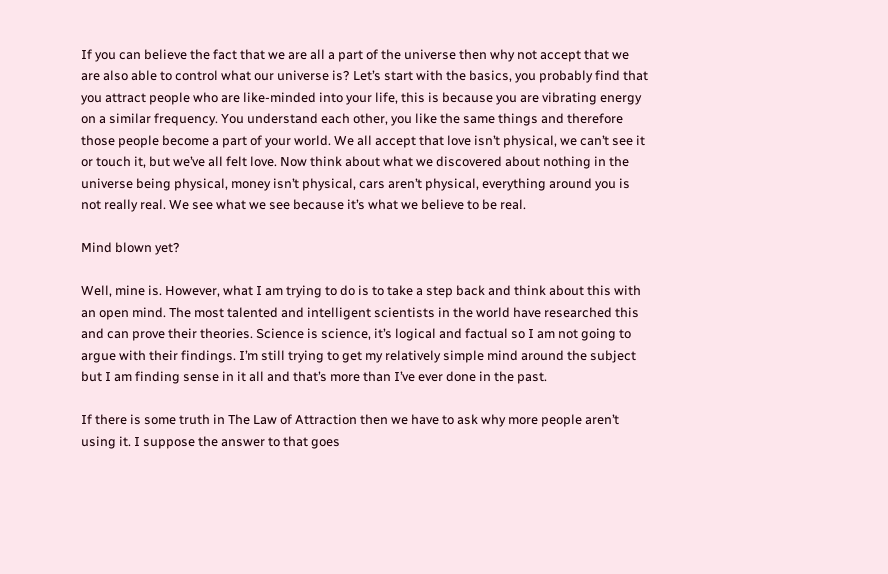If you can believe the fact that we are all a part of the universe then why not accept that we are also able to control what our universe is? Let’s start with the basics, you probably find that you attract people who are like-minded into your life, this is because you are vibrating energy on a similar frequency. You understand each other, you like the same things and therefore those people become a part of your world. We all accept that love isn’t physical, we can’t see it or touch it, but we’ve all felt love. Now think about what we discovered about nothing in the universe being physical, money isn’t physical, cars aren’t physical, everything around you is not really real. We see what we see because it’s what we believe to be real.

Mind blown yet?

Well, mine is. However, what I am trying to do is to take a step back and think about this with an open mind. The most talented and intelligent scientists in the world have researched this and can prove their theories. Science is science, it’s logical and factual so I am not going to argue with their findings. I’m still trying to get my relatively simple mind around the subject but I am finding sense in it all and that’s more than I’ve ever done in the past.

If there is some truth in The Law of Attraction then we have to ask why more people aren’t using it. I suppose the answer to that goes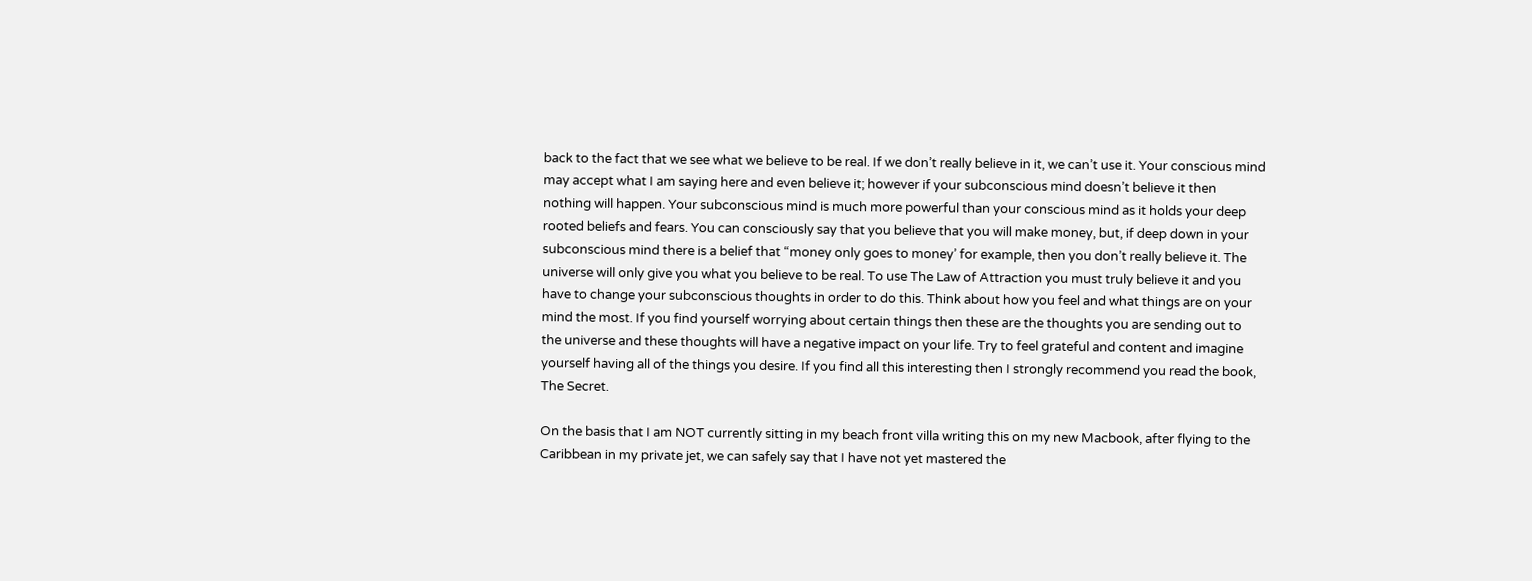back to the fact that we see what we believe to be real. If we don’t really believe in it, we can’t use it. Your conscious mind may accept what I am saying here and even believe it; however if your subconscious mind doesn’t believe it then nothing will happen. Your subconscious mind is much more powerful than your conscious mind as it holds your deep rooted beliefs and fears. You can consciously say that you believe that you will make money, but, if deep down in your subconscious mind there is a belief that “money only goes to money’ for example, then you don’t really believe it. The universe will only give you what you believe to be real. To use The Law of Attraction you must truly believe it and you have to change your subconscious thoughts in order to do this. Think about how you feel and what things are on your mind the most. If you find yourself worrying about certain things then these are the thoughts you are sending out to the universe and these thoughts will have a negative impact on your life. Try to feel grateful and content and imagine yourself having all of the things you desire. If you find all this interesting then I strongly recommend you read the book, The Secret.

On the basis that I am NOT currently sitting in my beach front villa writing this on my new Macbook, after flying to the Caribbean in my private jet, we can safely say that I have not yet mastered the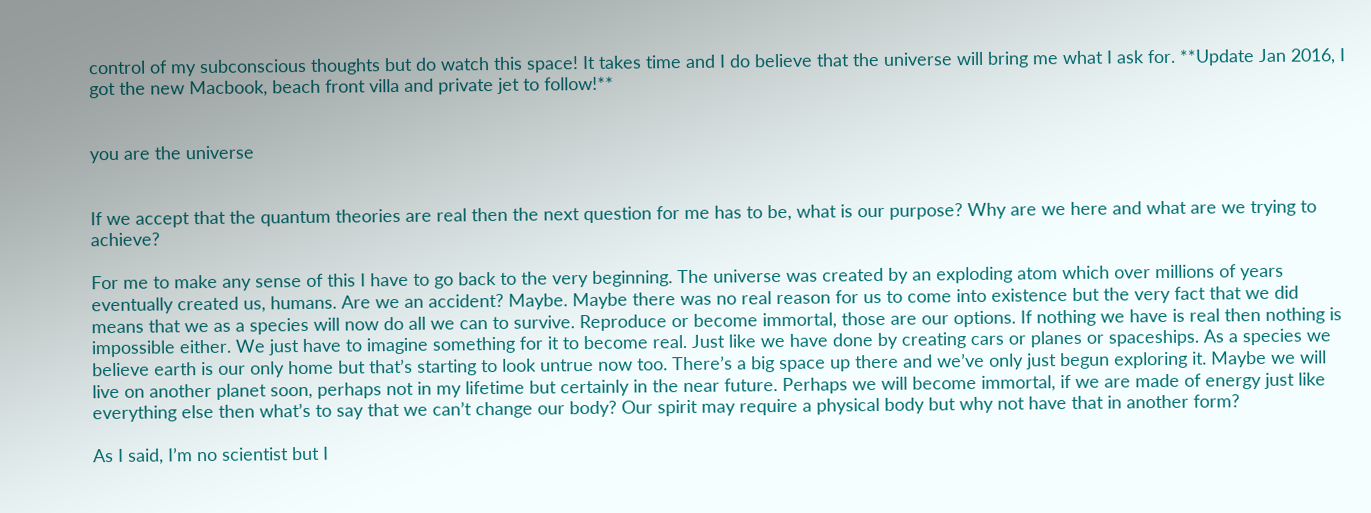control of my subconscious thoughts but do watch this space! It takes time and I do believe that the universe will bring me what I ask for. **Update Jan 2016, I got the new Macbook, beach front villa and private jet to follow!**


you are the universe


If we accept that the quantum theories are real then the next question for me has to be, what is our purpose? Why are we here and what are we trying to achieve?

For me to make any sense of this I have to go back to the very beginning. The universe was created by an exploding atom which over millions of years eventually created us, humans. Are we an accident? Maybe. Maybe there was no real reason for us to come into existence but the very fact that we did means that we as a species will now do all we can to survive. Reproduce or become immortal, those are our options. If nothing we have is real then nothing is impossible either. We just have to imagine something for it to become real. Just like we have done by creating cars or planes or spaceships. As a species we believe earth is our only home but that’s starting to look untrue now too. There’s a big space up there and we’ve only just begun exploring it. Maybe we will live on another planet soon, perhaps not in my lifetime but certainly in the near future. Perhaps we will become immortal, if we are made of energy just like everything else then what’s to say that we can’t change our body? Our spirit may require a physical body but why not have that in another form?

As I said, I’m no scientist but I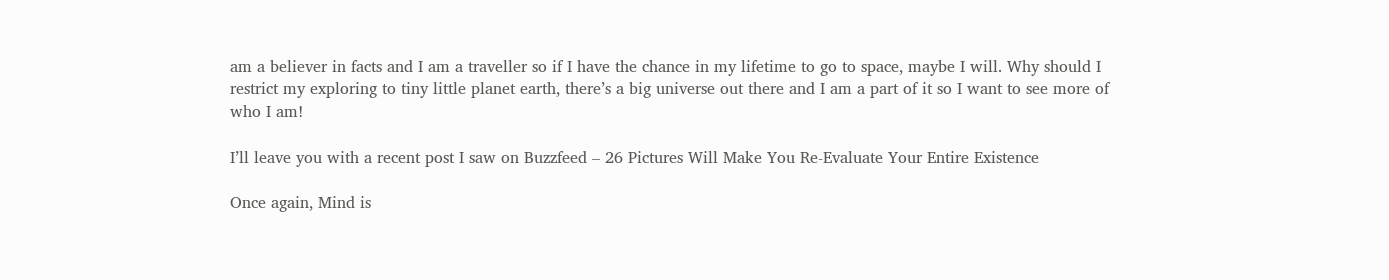am a believer in facts and I am a traveller so if I have the chance in my lifetime to go to space, maybe I will. Why should I restrict my exploring to tiny little planet earth, there’s a big universe out there and I am a part of it so I want to see more of who I am!

I’ll leave you with a recent post I saw on Buzzfeed – 26 Pictures Will Make You Re-Evaluate Your Entire Existence

Once again, Mind is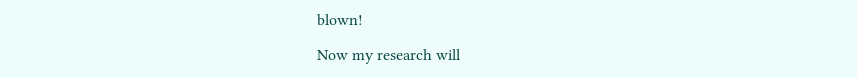blown!

Now my research will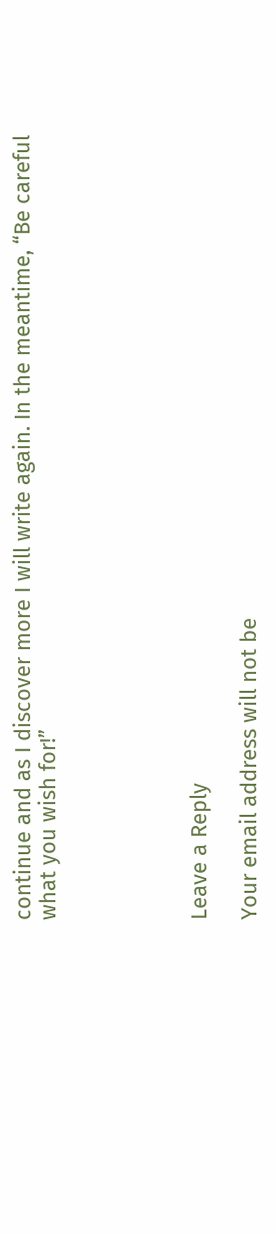continue and as I discover more I will write again. In the meantime, “Be careful what you wish for!”





Leave a Reply

Your email address will not be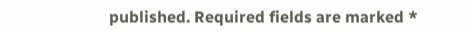published. Required fields are marked *